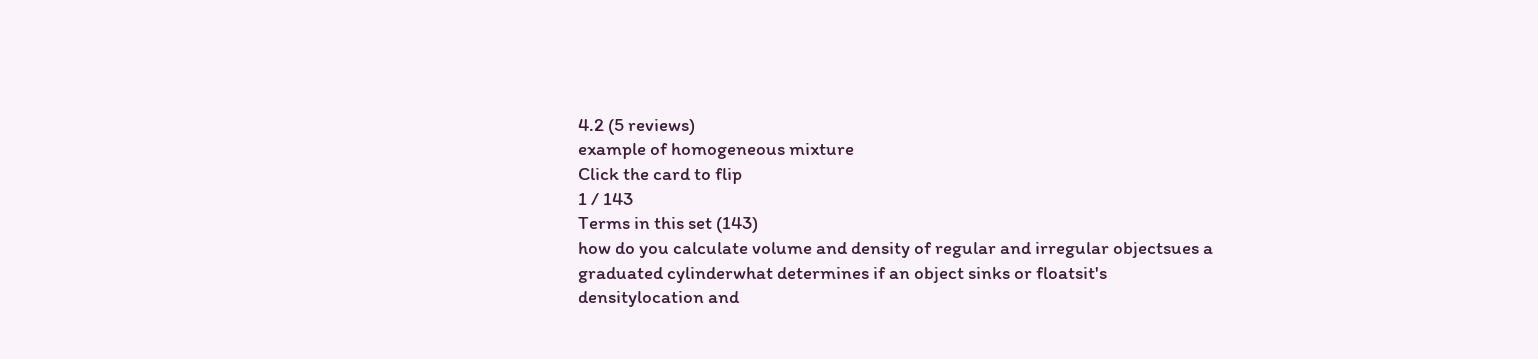4.2 (5 reviews)
example of homogeneous mixture
Click the card to flip
1 / 143
Terms in this set (143)
how do you calculate volume and density of regular and irregular objectsues a graduated cylinderwhat determines if an object sinks or floatsit's densitylocation and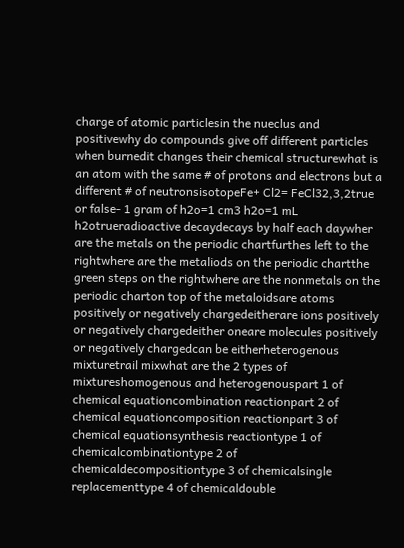charge of atomic particlesin the nueclus and positivewhy do compounds give off different particles when burnedit changes their chemical structurewhat is an atom with the same # of protons and electrons but a different # of neutronsisotopeFe+ Cl2= FeCl32,3,2true or false- 1 gram of h2o=1 cm3 h2o=1 mL h2otrueradioactive decaydecays by half each daywher are the metals on the periodic chartfurthes left to the rightwhere are the metaliods on the periodic chartthe green steps on the rightwhere are the nonmetals on the periodic charton top of the metaloidsare atoms positively or negatively chargedeitherare ions positively or negatively chargedeither oneare molecules positively or negatively chargedcan be eitherheterogenous mixturetrail mixwhat are the 2 types of mixtureshomogenous and heterogenouspart 1 of chemical equationcombination reactionpart 2 of chemical equationcomposition reactionpart 3 of chemical equationsynthesis reactiontype 1 of chemicalcombinationtype 2 of chemicaldecompositiontype 3 of chemicalsingle replacementtype 4 of chemicaldouble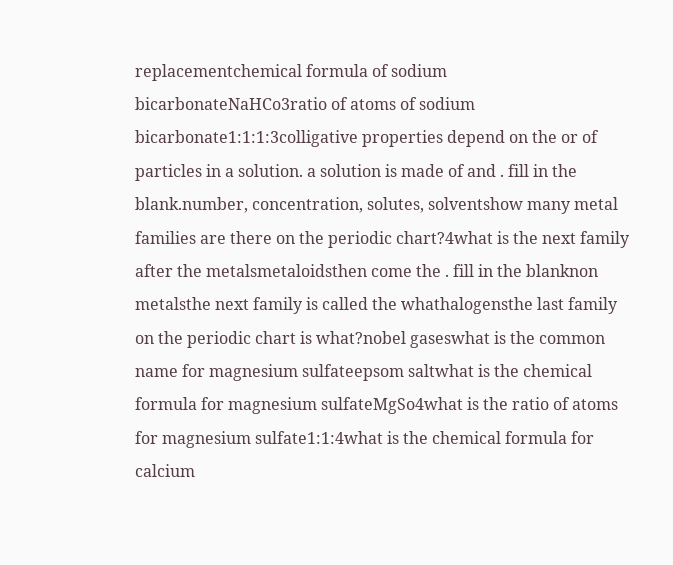replacementchemical formula of sodium bicarbonateNaHCo3ratio of atoms of sodium bicarbonate1:1:1:3colligative properties depend on the or of particles in a solution. a solution is made of and . fill in the blank.number, concentration, solutes, solventshow many metal families are there on the periodic chart?4what is the next family after the metalsmetaloidsthen come the . fill in the blanknon metalsthe next family is called the whathalogensthe last family on the periodic chart is what?nobel gaseswhat is the common name for magnesium sulfateepsom saltwhat is the chemical formula for magnesium sulfateMgSo4what is the ratio of atoms for magnesium sulfate1:1:4what is the chemical formula for calcium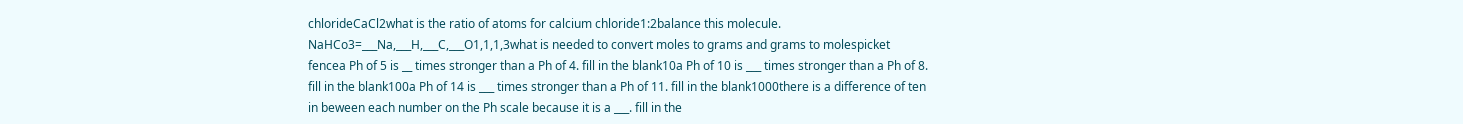chlorideCaCl2what is the ratio of atoms for calcium chloride1:2balance this molecule. NaHCo3=___Na,___H,___C,___O1,1,1,3what is needed to convert moles to grams and grams to molespicket fencea Ph of 5 is __ times stronger than a Ph of 4. fill in the blank10a Ph of 10 is ___ times stronger than a Ph of 8. fill in the blank100a Ph of 14 is ___ times stronger than a Ph of 11. fill in the blank1000there is a difference of ten in beween each number on the Ph scale because it is a ___. fill in the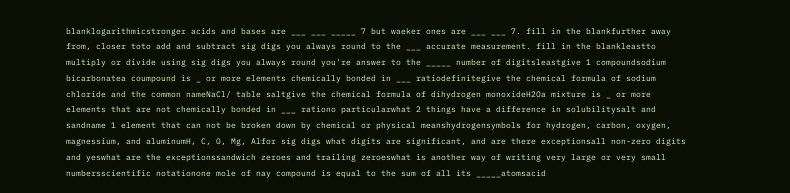blanklogarithmicstronger acids and bases are ___ ___ _____ 7 but waeker ones are ___ ___ 7. fill in the blankfurther away from, closer toto add and subtract sig digs you always round to the ___ accurate measurement. fill in the blankleastto multiply or divide using sig digs you always round you're answer to the _____ number of digitsleastgive 1 compoundsodium bicarbonatea coumpound is _ or more elements chemically bonded in ___ ratiodefinitegive the chemical formula of sodium chloride and the common nameNaCl/ table saltgive the chemical formula of dihydrogen monoxideH2Oa mixture is _ or more elements that are not chemically bonded in ___ rationo particularwhat 2 things have a difference in solubilitysalt and sandname 1 element that can not be broken down by chemical or physical meanshydrogensymbols for hydrogen, carbon, oxygen, magnessium, and aluminumH, C, O, Mg, Alfor sig digs what digits are significant, and are there exceptionsall non-zero digits and yeswhat are the exceptionssandwich zeroes and trailing zeroeswhat is another way of writing very large or very small numbersscientific notationone mole of nay compound is equal to the sum of all its _____atomsacid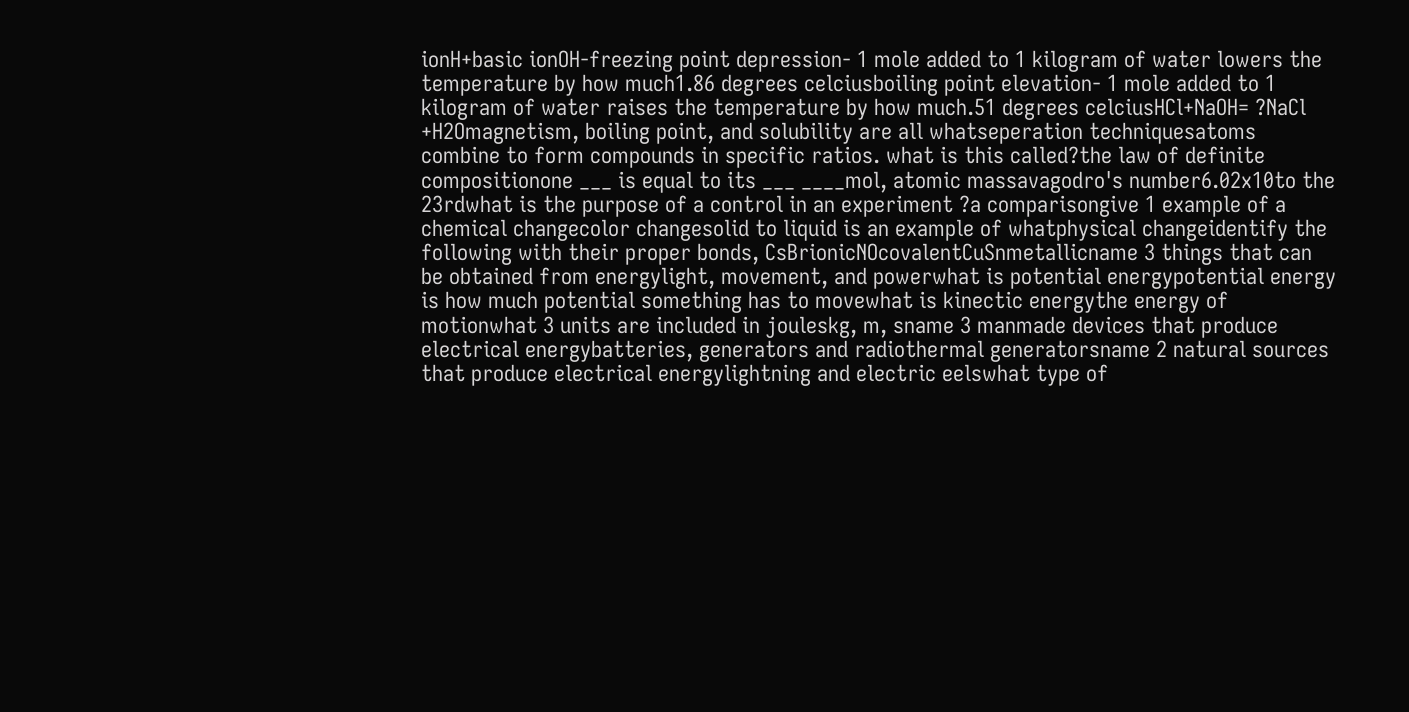ionH+basic ionOH-freezing point depression- 1 mole added to 1 kilogram of water lowers the temperature by how much1.86 degrees celciusboiling point elevation- 1 mole added to 1 kilogram of water raises the temperature by how much.51 degrees celciusHCl+NaOH= ?NaCl +H2Omagnetism, boiling point, and solubility are all whatseperation techniquesatoms combine to form compounds in specific ratios. what is this called?the law of definite compositionone ___ is equal to its ___ ____mol, atomic massavagodro's number6.02x10to the 23rdwhat is the purpose of a control in an experiment ?a comparisongive 1 example of a chemical changecolor changesolid to liquid is an example of whatphysical changeidentify the following with their proper bonds, CsBrionicNOcovalentCuSnmetallicname 3 things that can be obtained from energylight, movement, and powerwhat is potential energypotential energy is how much potential something has to movewhat is kinectic energythe energy of motionwhat 3 units are included in jouleskg, m, sname 3 manmade devices that produce electrical energybatteries, generators and radiothermal generatorsname 2 natural sources that produce electrical energylightning and electric eelswhat type of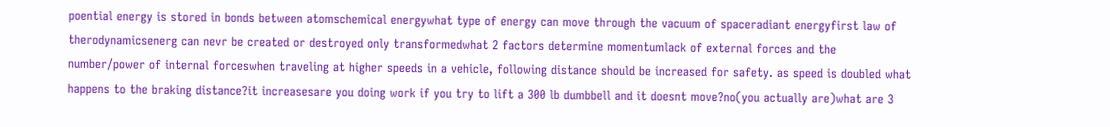poential energy is stored in bonds between atomschemical energywhat type of energy can move through the vacuum of spaceradiant energyfirst law of therodynamicsenerg can nevr be created or destroyed only transformedwhat 2 factors determine momentumlack of external forces and the number/power of internal forceswhen traveling at higher speeds in a vehicle, following distance should be increased for safety. as speed is doubled what happens to the braking distance?it increasesare you doing work if you try to lift a 300 lb dumbbell and it doesnt move?no(you actually are)what are 3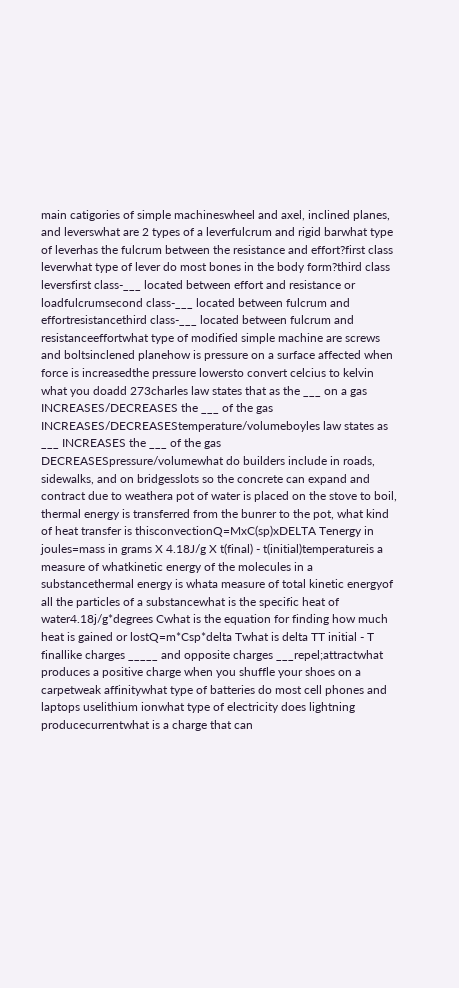main catigories of simple machineswheel and axel, inclined planes, and leverswhat are 2 types of a leverfulcrum and rigid barwhat type of leverhas the fulcrum between the resistance and effort?first class leverwhat type of lever do most bones in the body form?third class leversfirst class-___ located between effort and resistance or loadfulcrumsecond class-___ located between fulcrum and effortresistancethird class-___ located between fulcrum and resistanceeffortwhat type of modified simple machine are screws and boltsinclened planehow is pressure on a surface affected when force is increasedthe pressure lowersto convert celcius to kelvin what you doadd 273charles law states that as the ___ on a gas INCREASES/DECREASES the ___ of the gas INCREASES/DECREASEStemperature/volumeboyles law states as ___ INCREASES the ___ of the gas DECREASESpressure/volumewhat do builders include in roads, sidewalks, and on bridgesslots so the concrete can expand and contract due to weathera pot of water is placed on the stove to boil, thermal energy is transferred from the bunrer to the pot, what kind of heat transfer is thisconvectionQ=MxC(sp)xDELTA Tenergy in joules=mass in grams X 4.18J/g X t(final) - t(initial)temperatureis a measure of whatkinetic energy of the molecules in a substancethermal energy is whata measure of total kinetic energyof all the particles of a substancewhat is the specific heat of water4.18j/g*degrees Cwhat is the equation for finding how much heat is gained or lostQ=m*Csp*delta Twhat is delta TT initial - T finallike charges _____ and opposite charges ___repel;attractwhat produces a positive charge when you shuffle your shoes on a carpetweak affinitywhat type of batteries do most cell phones and laptops uselithium ionwhat type of electricity does lightning producecurrentwhat is a charge that can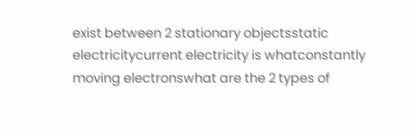exist between 2 stationary objectsstatic electricitycurrent electricity is whatconstantly moving electronswhat are the 2 types of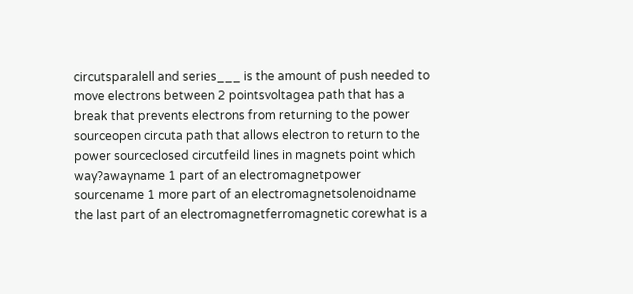circutsparalell and series___ is the amount of push needed to move electrons between 2 pointsvoltagea path that has a break that prevents electrons from returning to the power sourceopen circuta path that allows electron to return to the power sourceclosed circutfeild lines in magnets point which way?awayname 1 part of an electromagnetpower sourcename 1 more part of an electromagnetsolenoidname the last part of an electromagnetferromagnetic corewhat is a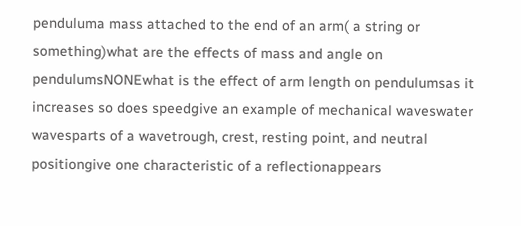penduluma mass attached to the end of an arm( a string or something)what are the effects of mass and angle on pendulumsNONEwhat is the effect of arm length on pendulumsas it increases so does speedgive an example of mechanical waveswater wavesparts of a wavetrough, crest, resting point, and neutral positiongive one characteristic of a reflectionappears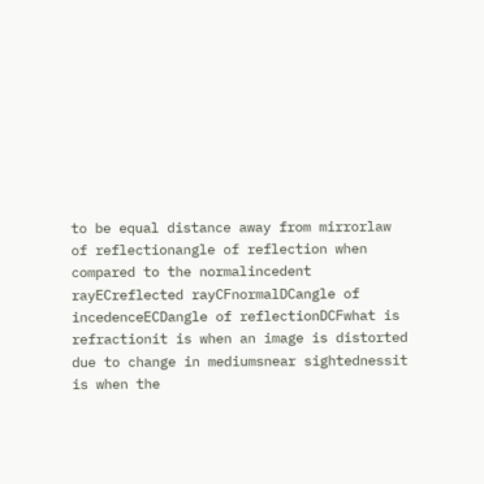to be equal distance away from mirrorlaw of reflectionangle of reflection when compared to the normalincedent rayECreflected rayCFnormalDCangle of incedenceECDangle of reflectionDCFwhat is refractionit is when an image is distorted due to change in mediumsnear sightednessit is when the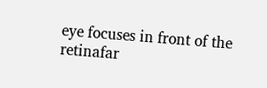eye focuses in front of the retinafar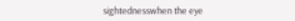sightednesswhen the eye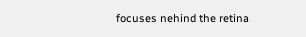focuses nehind the retina